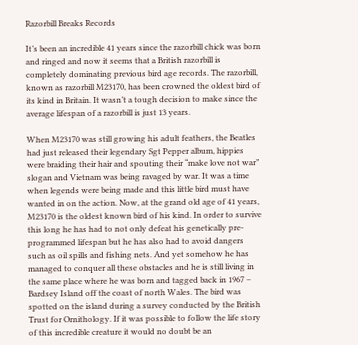Razorbill Breaks Records

It’s been an incredible 41 years since the razorbill chick was born and ringed and now it seems that a British razorbill is completely dominating previous bird age records. The razorbill, known as razorbill M23170, has been crowned the oldest bird of its kind in Britain. It wasn’t a tough decision to make since the average lifespan of a razorbill is just 13 years.

When M23170 was still growing his adult feathers, the Beatles had just released their legendary Sgt Pepper album, hippies were braiding their hair and spouting their “make love not war” slogan and Vietnam was being ravaged by war. It was a time when legends were being made and this little bird must have wanted in on the action. Now, at the grand old age of 41 years, M23170 is the oldest known bird of his kind. In order to survive this long he has had to not only defeat his genetically pre-programmed lifespan but he has also had to avoid dangers such as oil spills and fishing nets. And yet somehow he has managed to conquer all these obstacles and he is still living in the same place where he was born and tagged back in 1967 – Bardsey Island off the coast of north Wales. The bird was spotted on the island during a survey conducted by the British Trust for Ornithology. If it was possible to follow the life story of this incredible creature it would no doubt be an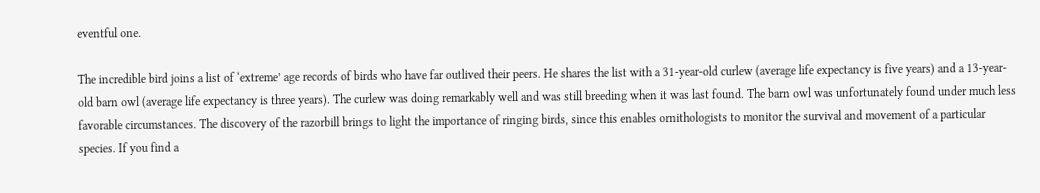eventful one.

The incredible bird joins a list of ‘extreme’ age records of birds who have far outlived their peers. He shares the list with a 31-year-old curlew (average life expectancy is five years) and a 13-year-old barn owl (average life expectancy is three years). The curlew was doing remarkably well and was still breeding when it was last found. The barn owl was unfortunately found under much less favorable circumstances. The discovery of the razorbill brings to light the importance of ringing birds, since this enables ornithologists to monitor the survival and movement of a particular species. If you find a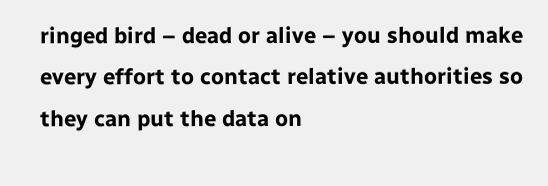ringed bird – dead or alive – you should make every effort to contact relative authorities so they can put the data on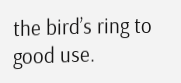the bird’s ring to good use.